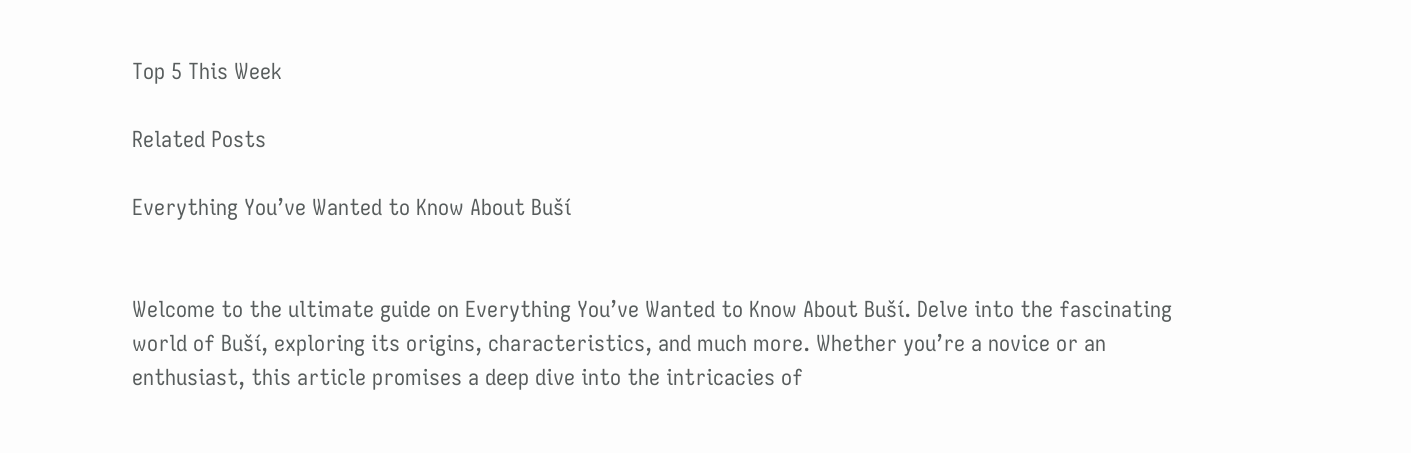Top 5 This Week

Related Posts

Everything You’ve Wanted to Know About Buší


Welcome to the ultimate guide on Everything You’ve Wanted to Know About Buší. Delve into the fascinating world of Buší, exploring its origins, characteristics, and much more. Whether you’re a novice or an enthusiast, this article promises a deep dive into the intricacies of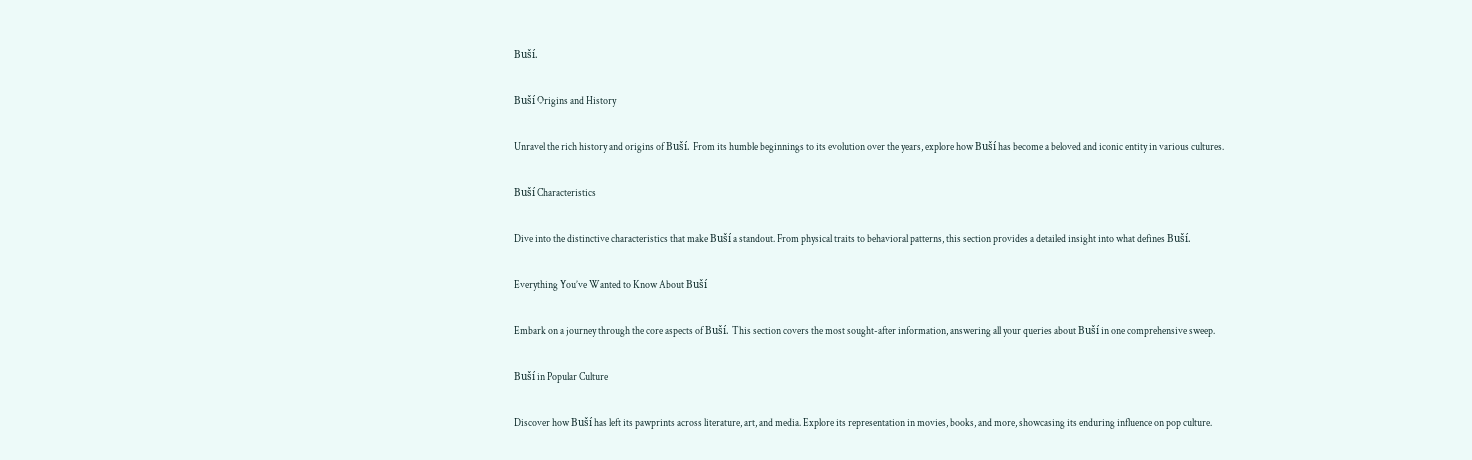Buší.

Buší Origins and History

Unravel the rich history and origins of Buší. From its humble beginnings to its evolution over the years, explore how Buší has become a beloved and iconic entity in various cultures.

Buší Characteristics

Dive into the distinctive characteristics that make Buší a standout. From physical traits to behavioral patterns, this section provides a detailed insight into what defines Buší.

Everything You’ve Wanted to Know About Buší

Embark on a journey through the core aspects of Buší. This section covers the most sought-after information, answering all your queries about Buší in one comprehensive sweep.

Buší in Popular Culture

Discover how Buší has left its pawprints across literature, art, and media. Explore its representation in movies, books, and more, showcasing its enduring influence on pop culture.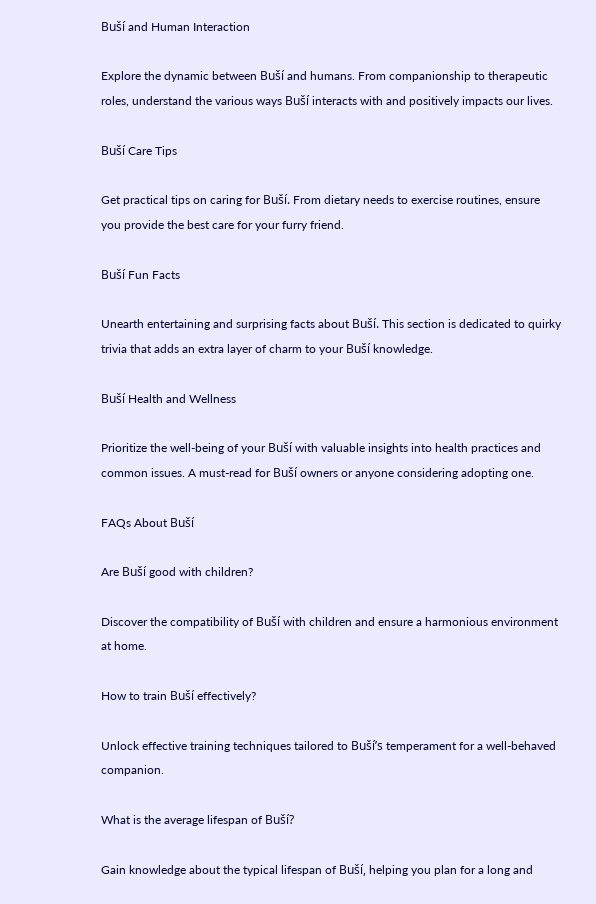Buší and Human Interaction

Explore the dynamic between Buší and humans. From companionship to therapeutic roles, understand the various ways Buší interacts with and positively impacts our lives.

Buší Care Tips

Get practical tips on caring for Buší. From dietary needs to exercise routines, ensure you provide the best care for your furry friend.

Buší Fun Facts

Unearth entertaining and surprising facts about Buší. This section is dedicated to quirky trivia that adds an extra layer of charm to your Buší knowledge.

Buší Health and Wellness

Prioritize the well-being of your Buší with valuable insights into health practices and common issues. A must-read for Buší owners or anyone considering adopting one.

FAQs About Buší

Are Buší good with children?

Discover the compatibility of Buší with children and ensure a harmonious environment at home.

How to train Buší effectively?

Unlock effective training techniques tailored to Buší’s temperament for a well-behaved companion.

What is the average lifespan of Buší?

Gain knowledge about the typical lifespan of Buší, helping you plan for a long and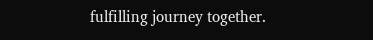fulfilling journey together.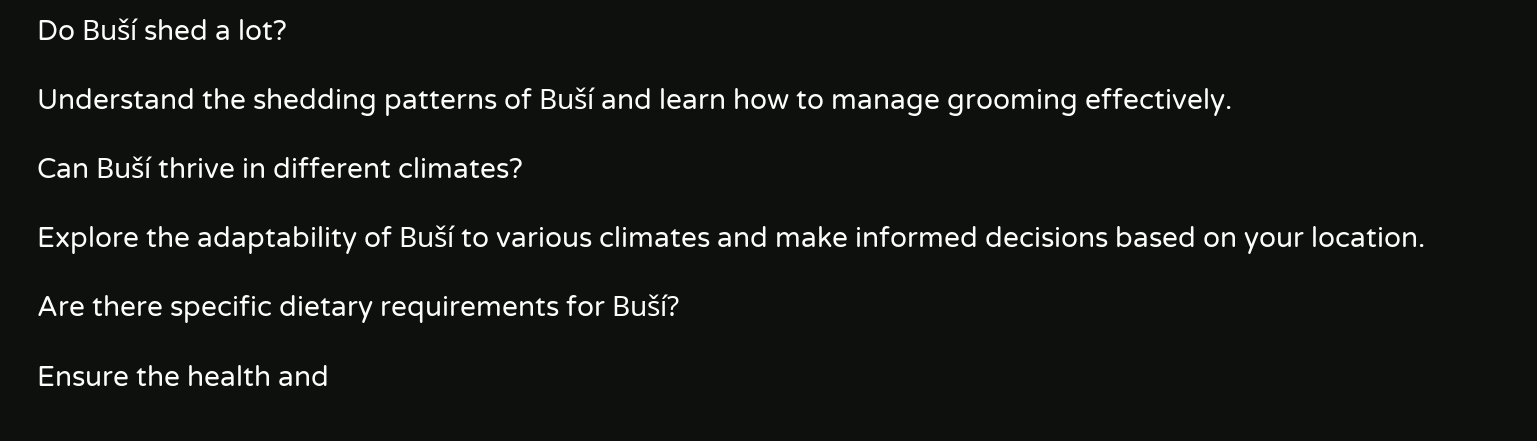Do Buší shed a lot?

Understand the shedding patterns of Buší and learn how to manage grooming effectively.

Can Buší thrive in different climates?

Explore the adaptability of Buší to various climates and make informed decisions based on your location.

Are there specific dietary requirements for Buší?

Ensure the health and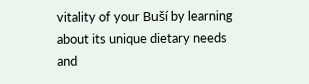vitality of your Buší by learning about its unique dietary needs and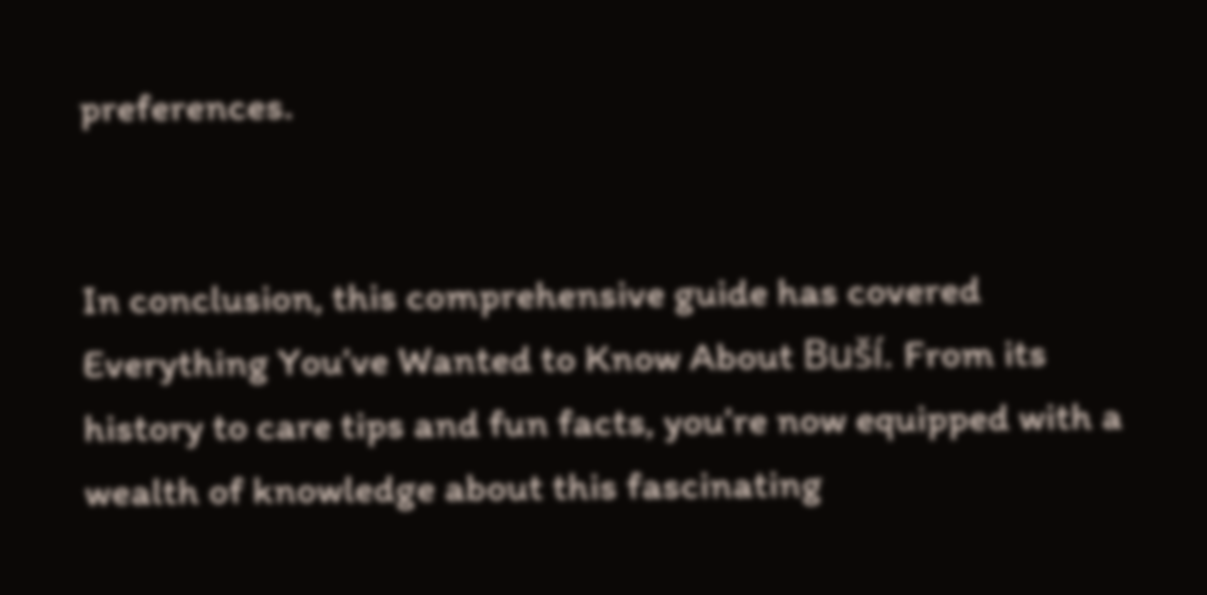preferences.


In conclusion, this comprehensive guide has covered Everything You’ve Wanted to Know About Buší. From its history to care tips and fun facts, you’re now equipped with a wealth of knowledge about this fascinating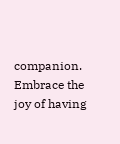companion. Embrace the joy of having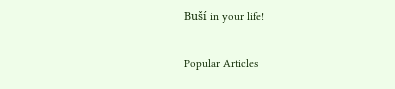Buší in your life!

Popular Articles